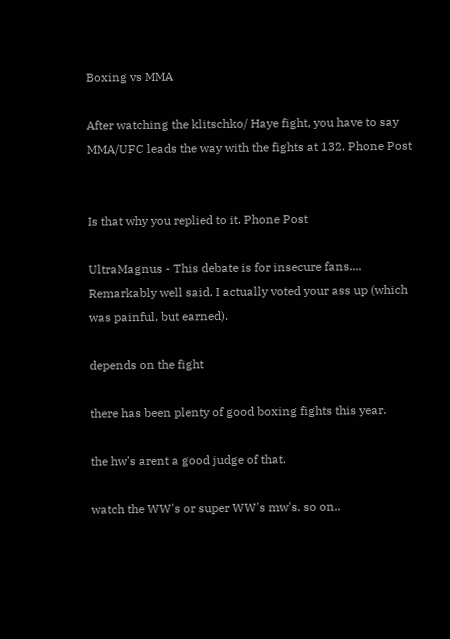Boxing vs MMA

After watching the klitschko/ Haye fight, you have to say MMA/UFC leads the way with the fights at 132. Phone Post


Is that why you replied to it. Phone Post

UltraMagnus - This debate is for insecure fans....
Remarkably well said. I actually voted your ass up (which was painful, but earned).

depends on the fight

there has been plenty of good boxing fights this year.

the hw's arent a good judge of that.

watch the WW's or super WW's mw's. so on..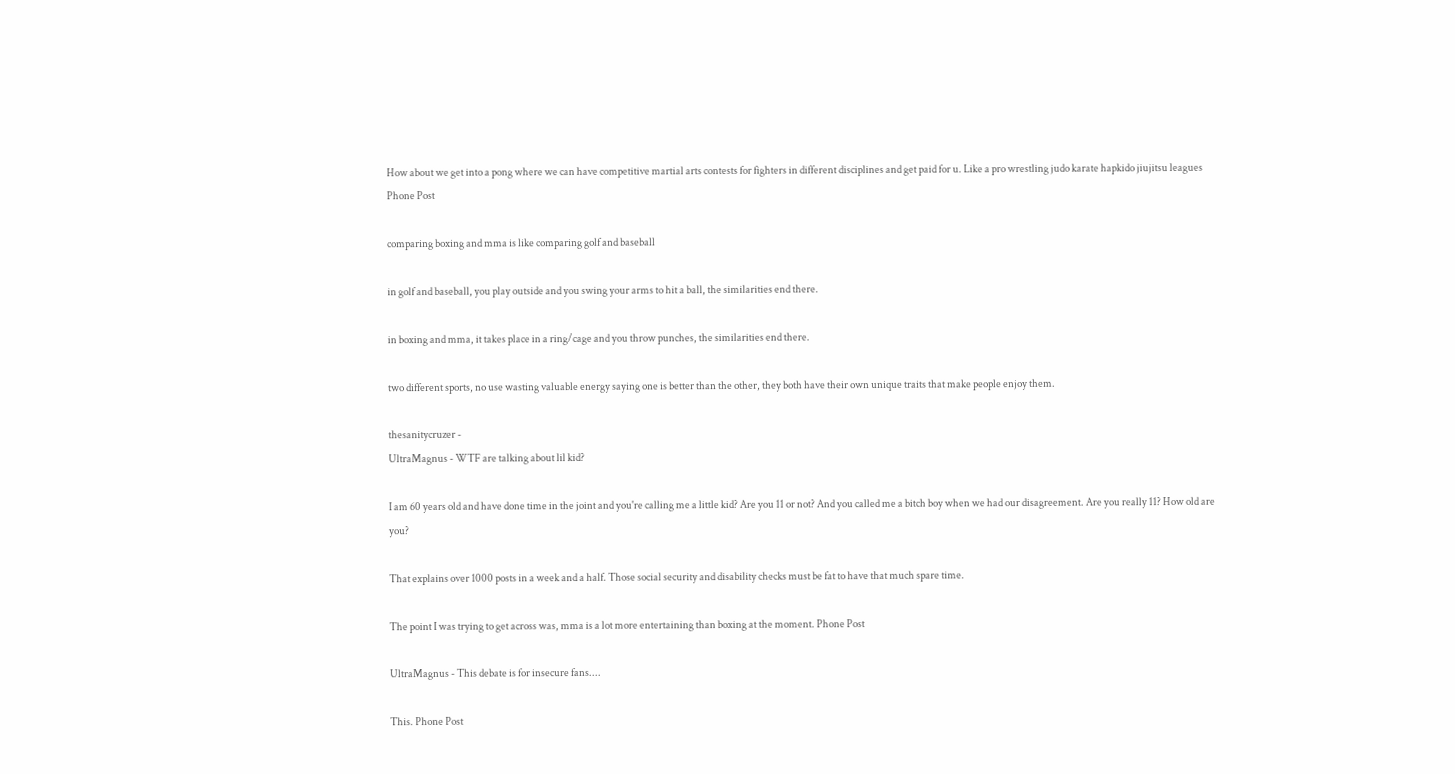How about we get into a pong where we can have competitive martial arts contests for fighters in different disciplines and get paid for u. Like a pro wrestling judo karate hapkido jiujitsu leagues Phone Post

comparing boxing and mma is like comparing golf and baseball

in golf and baseball, you play outside and you swing your arms to hit a ball, the similarities end there.

in boxing and mma, it takes place in a ring/cage and you throw punches, the similarities end there.

two different sports, no use wasting valuable energy saying one is better than the other, they both have their own unique traits that make people enjoy them.

thesanitycruzer -
UltraMagnus - WTF are talking about lil kid?

I am 60 years old and have done time in the joint and you're calling me a little kid? Are you 11 or not? And you called me a bitch boy when we had our disagreement. Are you really 11? How old are you?

That explains over 1000 posts in a week and a half. Those social security and disability checks must be fat to have that much spare time.

The point I was trying to get across was, mma is a lot more entertaining than boxing at the moment. Phone Post

UltraMagnus - This debate is for insecure fans....

This. Phone Post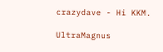crazydave - Hi KKM.

UltraMagnus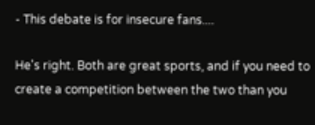- This debate is for insecure fans....

He's right. Both are great sports, and if you need to create a competition between the two than you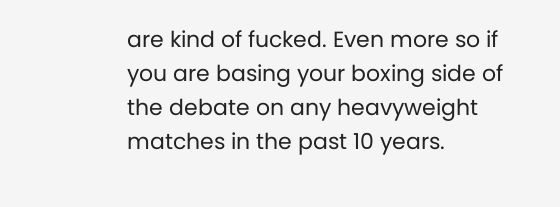are kind of fucked. Even more so if you are basing your boxing side of the debate on any heavyweight matches in the past 10 years.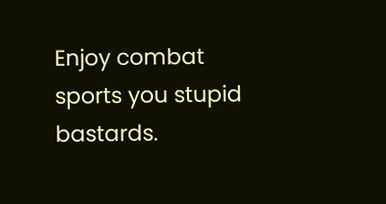Enjoy combat sports you stupid bastards.